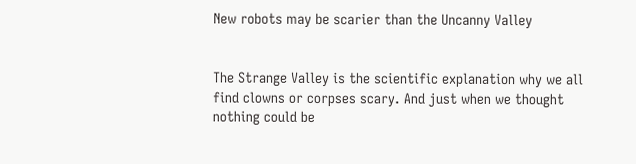New robots may be scarier than the Uncanny Valley


The Strange Valley is the scientific explanation why we all find clowns or corpses scary. And just when we thought nothing could be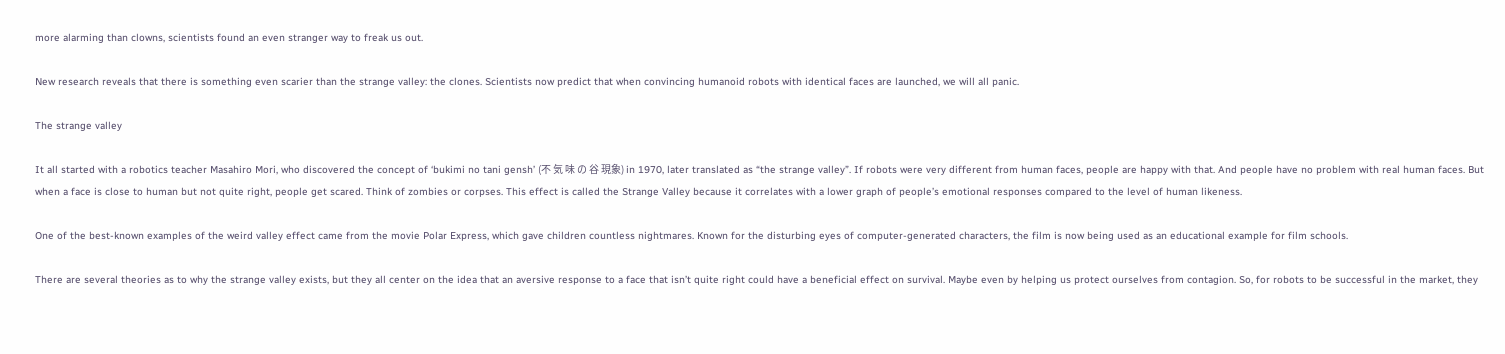more alarming than clowns, scientists found an even stranger way to freak us out.

New research reveals that there is something even scarier than the strange valley: the clones. Scientists now predict that when convincing humanoid robots with identical faces are launched, we will all panic.

The strange valley

It all started with a robotics teacher Masahiro Mori, who discovered the concept of ‘bukimi no tani gensh’ (不 気 味 の 谷 現象) in 1970, later translated as “the strange valley”. If robots were very different from human faces, people are happy with that. And people have no problem with real human faces. But when a face is close to human but not quite right, people get scared. Think of zombies or corpses. This effect is called the Strange Valley because it correlates with a lower graph of people’s emotional responses compared to the level of human likeness.

One of the best-known examples of the weird valley effect came from the movie Polar Express, which gave children countless nightmares. Known for the disturbing eyes of computer-generated characters, the film is now being used as an educational example for film schools.

There are several theories as to why the strange valley exists, but they all center on the idea that an aversive response to a face that isn’t quite right could have a beneficial effect on survival. Maybe even by helping us protect ourselves from contagion. So, for robots to be successful in the market, they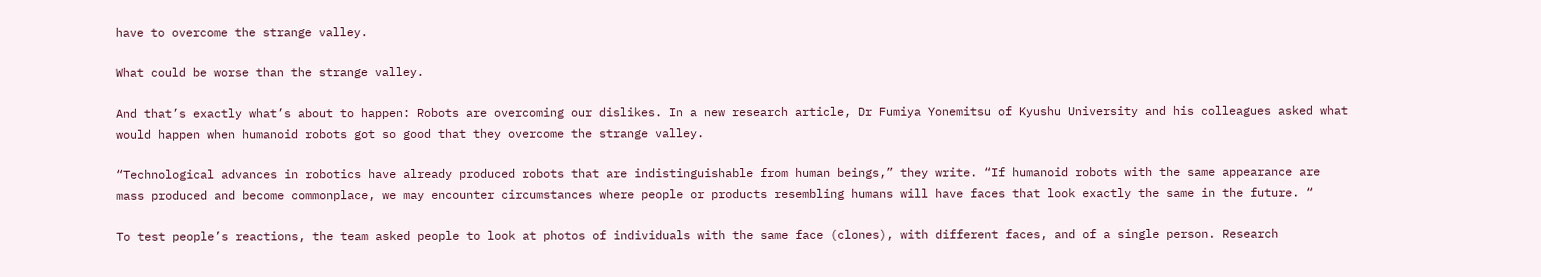have to overcome the strange valley.

What could be worse than the strange valley.

And that’s exactly what’s about to happen: Robots are overcoming our dislikes. In a new research article, Dr Fumiya Yonemitsu of Kyushu University and his colleagues asked what would happen when humanoid robots got so good that they overcome the strange valley.

“Technological advances in robotics have already produced robots that are indistinguishable from human beings,” they write. “If humanoid robots with the same appearance are mass produced and become commonplace, we may encounter circumstances where people or products resembling humans will have faces that look exactly the same in the future. “

To test people’s reactions, the team asked people to look at photos of individuals with the same face (clones), with different faces, and of a single person. Research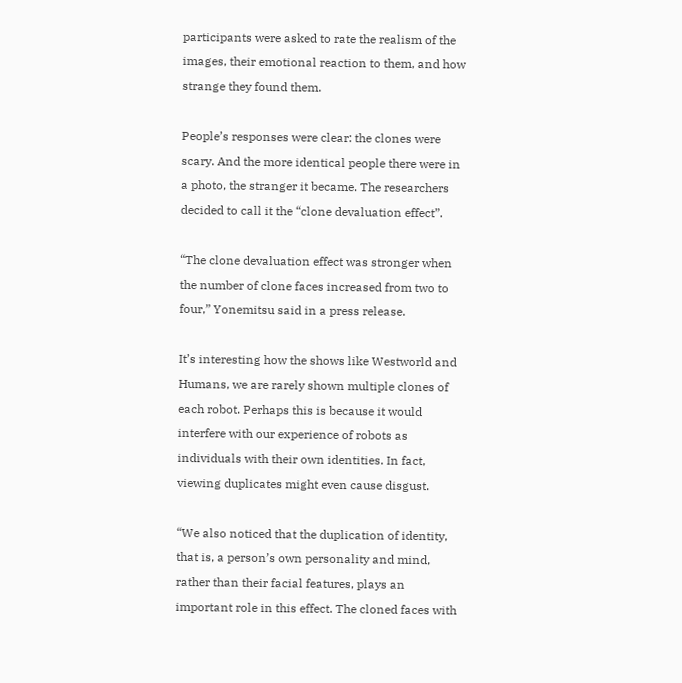participants were asked to rate the realism of the images, their emotional reaction to them, and how strange they found them.

People’s responses were clear: the clones were scary. And the more identical people there were in a photo, the stranger it became. The researchers decided to call it the “clone devaluation effect”.

“The clone devaluation effect was stronger when the number of clone faces increased from two to four,” Yonemitsu said in a press release.

It’s interesting how the shows like Westworld and Humans, we are rarely shown multiple clones of each robot. Perhaps this is because it would interfere with our experience of robots as individuals with their own identities. In fact, viewing duplicates might even cause disgust.

“We also noticed that the duplication of identity, that is, a person’s own personality and mind, rather than their facial features, plays an important role in this effect. The cloned faces with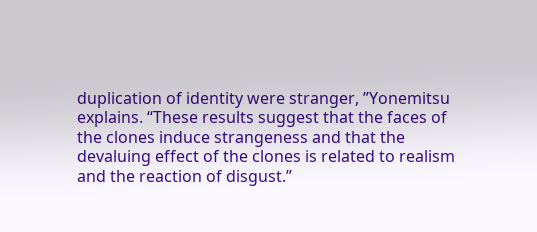duplication of identity were stranger, ”Yonemitsu explains. “These results suggest that the faces of the clones induce strangeness and that the devaluing effect of the clones is related to realism and the reaction of disgust.”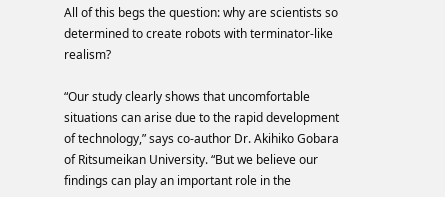All of this begs the question: why are scientists so determined to create robots with terminator-like realism?

“Our study clearly shows that uncomfortable situations can arise due to the rapid development of technology,” says co-author Dr. Akihiko Gobara of Ritsumeikan University. “But we believe our findings can play an important role in the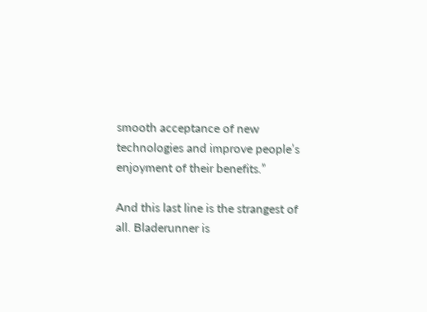smooth acceptance of new technologies and improve people’s enjoyment of their benefits.”

And this last line is the strangest of all. Bladerunner is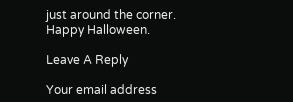just around the corner. Happy Halloween.

Leave A Reply

Your email address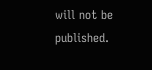will not be published.